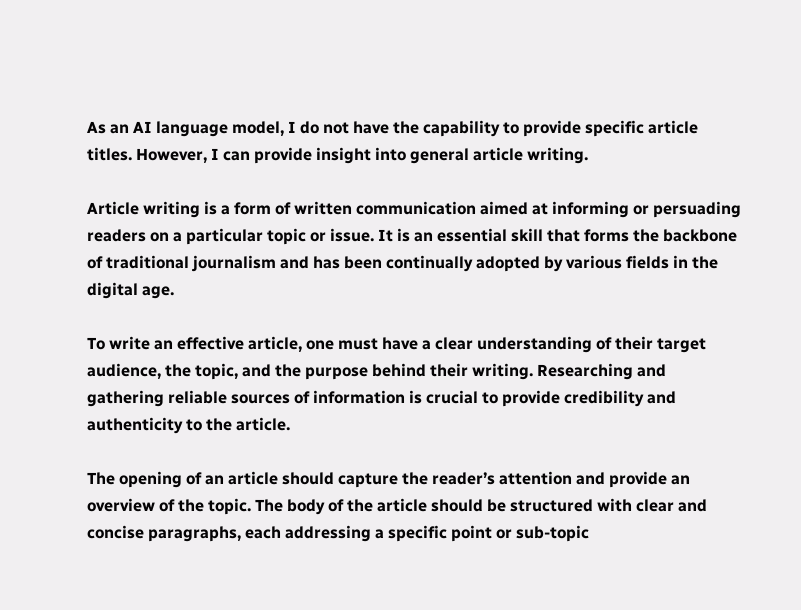As an AI language model, I do not have the capability to provide specific article titles. However, I can provide insight into general article writing.

Article writing is a form of written communication aimed at informing or persuading readers on a particular topic or issue. It is an essential skill that forms the backbone of traditional journalism and has been continually adopted by various fields in the digital age.

To write an effective article, one must have a clear understanding of their target audience, the topic, and the purpose behind their writing. Researching and gathering reliable sources of information is crucial to provide credibility and authenticity to the article.

The opening of an article should capture the reader’s attention and provide an overview of the topic. The body of the article should be structured with clear and concise paragraphs, each addressing a specific point or sub-topic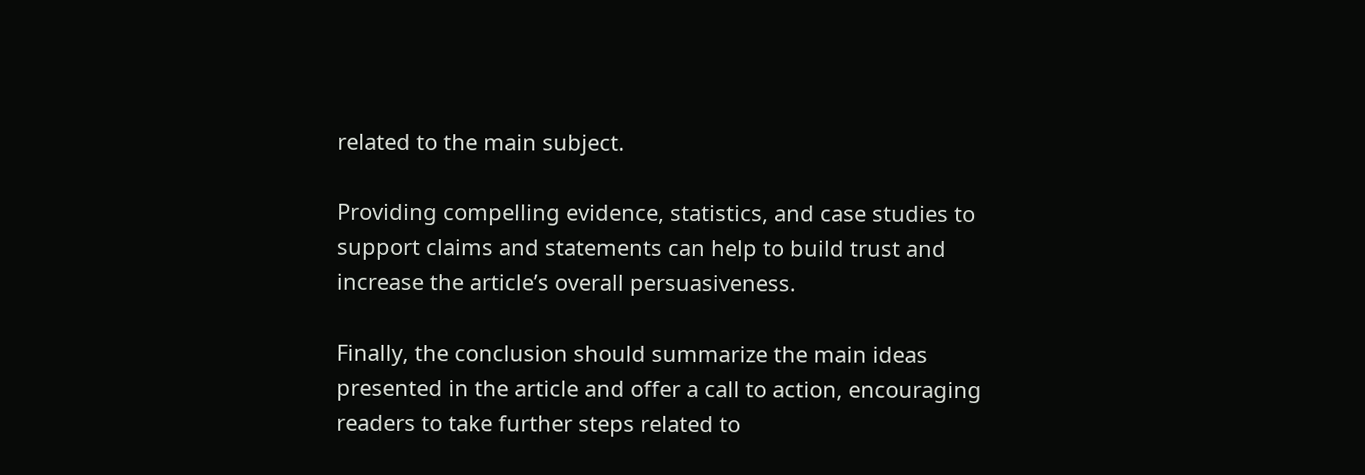related to the main subject.

Providing compelling evidence, statistics, and case studies to support claims and statements can help to build trust and increase the article’s overall persuasiveness.

Finally, the conclusion should summarize the main ideas presented in the article and offer a call to action, encouraging readers to take further steps related to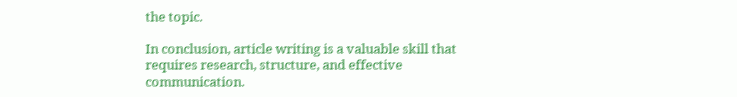the topic.

In conclusion, article writing is a valuable skill that requires research, structure, and effective communication.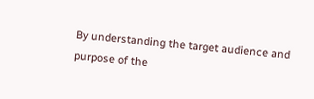By understanding the target audience and purpose of the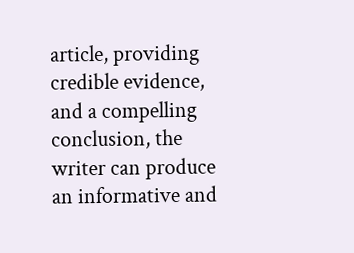article, providing credible evidence, and a compelling conclusion, the writer can produce an informative and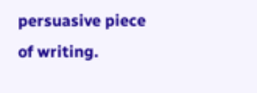persuasive piece of writing.